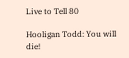Live to Tell 80

Hooligan Todd: You will die!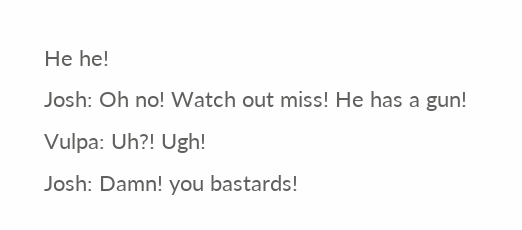He he!
Josh: Oh no! Watch out miss! He has a gun!
Vulpa: Uh?! Ugh!
Josh: Damn! you bastards!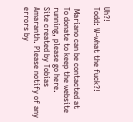Uh?!
Todd: W-what the fuck?!

 Mariano can be contacted at
To donate to keep the website running, please go here.
Site created by Tobias Amaranth. Please notify of any errors by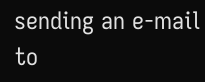sending an e-mail to